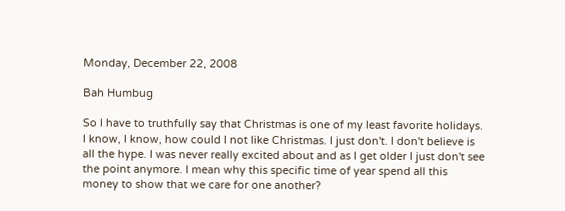Monday, December 22, 2008

Bah Humbug

So I have to truthfully say that Christmas is one of my least favorite holidays. I know, I know, how could I not like Christmas. I just don't. I don't believe is all the hype. I was never really excited about and as I get older I just don't see the point anymore. I mean why this specific time of year spend all this money to show that we care for one another?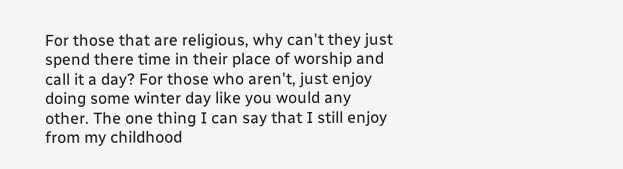For those that are religious, why can't they just spend there time in their place of worship and call it a day? For those who aren't, just enjoy doing some winter day like you would any other. The one thing I can say that I still enjoy from my childhood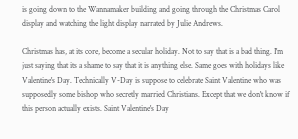is going down to the Wannamaker building and going through the Christmas Carol display and watching the light display narrated by Julie Andrews.

Christmas has, at its core, become a secular holiday. Not to say that is a bad thing. I'm just saying that its a shame to say that it is anything else. Same goes with holidays like Valentine's Day. Technically V-Day is suppose to celebrate Saint Valentine who was supposedly some bishop who secretly married Christians. Except that we don't know if this person actually exists. Saint Valentine's Day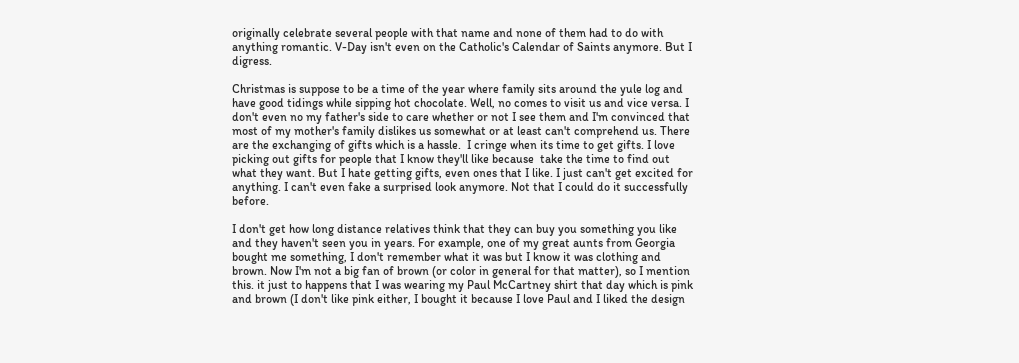originally celebrate several people with that name and none of them had to do with anything romantic. V-Day isn't even on the Catholic's Calendar of Saints anymore. But I digress.

Christmas is suppose to be a time of the year where family sits around the yule log and have good tidings while sipping hot chocolate. Well, no comes to visit us and vice versa. I don't even no my father's side to care whether or not I see them and I'm convinced that most of my mother's family dislikes us somewhat or at least can't comprehend us. There are the exchanging of gifts which is a hassle.  I cringe when its time to get gifts. I love picking out gifts for people that I know they'll like because  take the time to find out what they want. But I hate getting gifts, even ones that I like. I just can't get excited for anything. I can't even fake a surprised look anymore. Not that I could do it successfully before.

I don't get how long distance relatives think that they can buy you something you like and they haven't seen you in years. For example, one of my great aunts from Georgia bought me something, I don't remember what it was but I know it was clothing and brown. Now I'm not a big fan of brown (or color in general for that matter), so I mention this. it just to happens that I was wearing my Paul McCartney shirt that day which is pink and brown (I don't like pink either, I bought it because I love Paul and I liked the design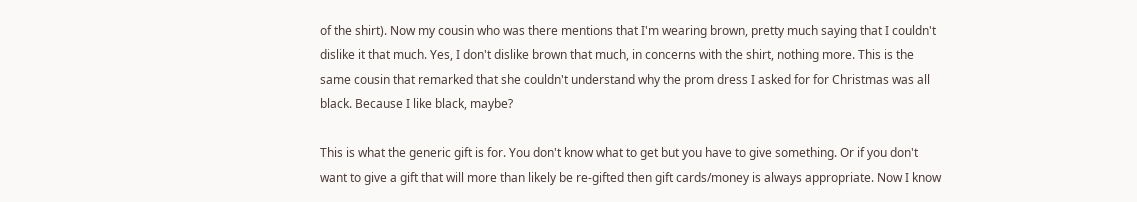of the shirt). Now my cousin who was there mentions that I'm wearing brown, pretty much saying that I couldn't dislike it that much. Yes, I don't dislike brown that much, in concerns with the shirt, nothing more. This is the same cousin that remarked that she couldn't understand why the prom dress I asked for for Christmas was all black. Because I like black, maybe?

This is what the generic gift is for. You don't know what to get but you have to give something. Or if you don't want to give a gift that will more than likely be re-gifted then gift cards/money is always appropriate. Now I know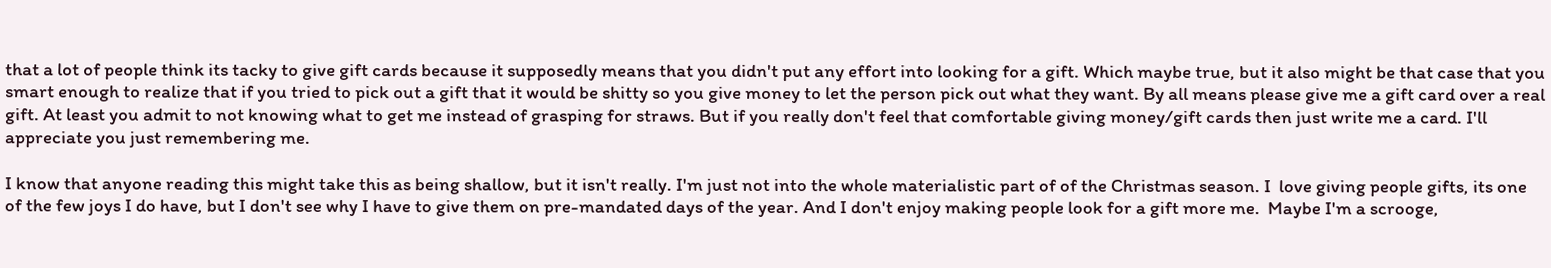that a lot of people think its tacky to give gift cards because it supposedly means that you didn't put any effort into looking for a gift. Which maybe true, but it also might be that case that you smart enough to realize that if you tried to pick out a gift that it would be shitty so you give money to let the person pick out what they want. By all means please give me a gift card over a real gift. At least you admit to not knowing what to get me instead of grasping for straws. But if you really don't feel that comfortable giving money/gift cards then just write me a card. I'll appreciate you just remembering me.

I know that anyone reading this might take this as being shallow, but it isn't really. I'm just not into the whole materialistic part of of the Christmas season. I  love giving people gifts, its one of the few joys I do have, but I don't see why I have to give them on pre-mandated days of the year. And I don't enjoy making people look for a gift more me.  Maybe I'm a scrooge,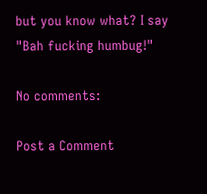but you know what? I say "Bah fucking humbug!"

No comments:

Post a Comment